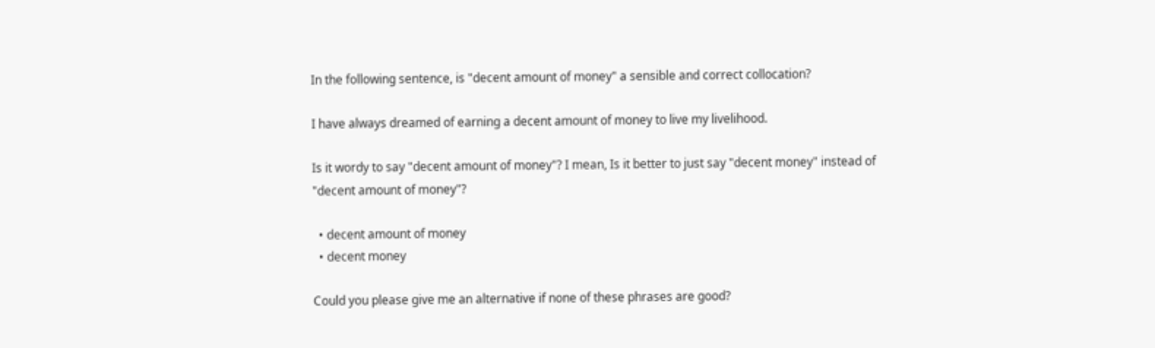In the following sentence, is "decent amount of money" a sensible and correct collocation?

I have always dreamed of earning a decent amount of money to live my livelihood.

Is it wordy to say "decent amount of money"? I mean, Is it better to just say "decent money" instead of "decent amount of money"?

  • decent amount of money
  • decent money

Could you please give me an alternative if none of these phrases are good?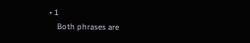• 1
    Both phrases are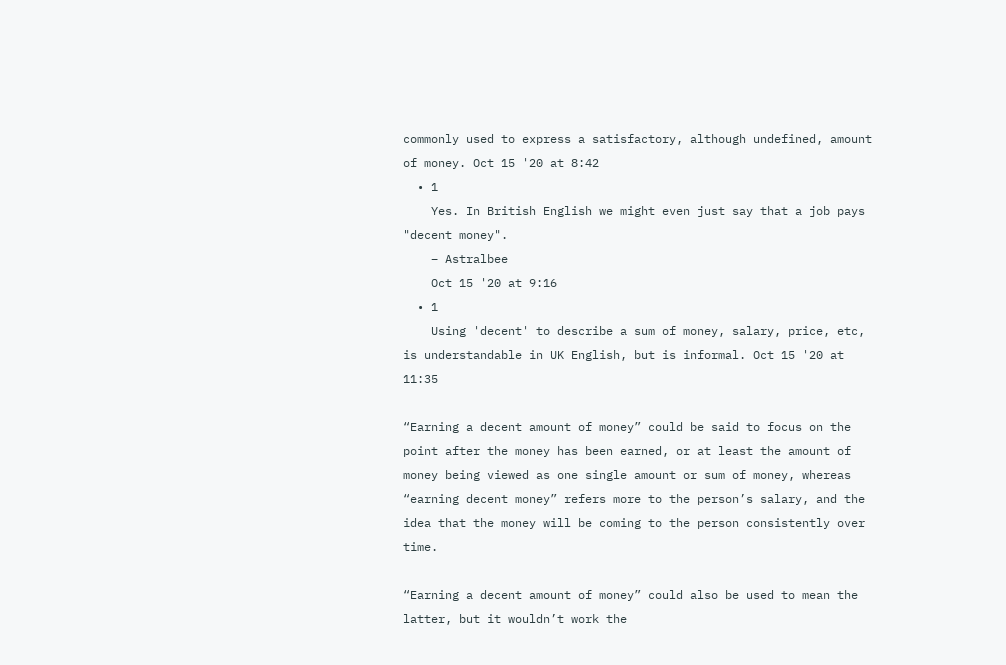commonly used to express a satisfactory, although undefined, amount of money. Oct 15 '20 at 8:42
  • 1
    Yes. In British English we might even just say that a job pays "decent money".
    – Astralbee
    Oct 15 '20 at 9:16
  • 1
    Using 'decent' to describe a sum of money, salary, price, etc, is understandable in UK English, but is informal. Oct 15 '20 at 11:35

“Earning a decent amount of money” could be said to focus on the point after the money has been earned, or at least the amount of money being viewed as one single amount or sum of money, whereas “earning decent money” refers more to the person’s salary, and the idea that the money will be coming to the person consistently over time.

“Earning a decent amount of money” could also be used to mean the latter, but it wouldn’t work the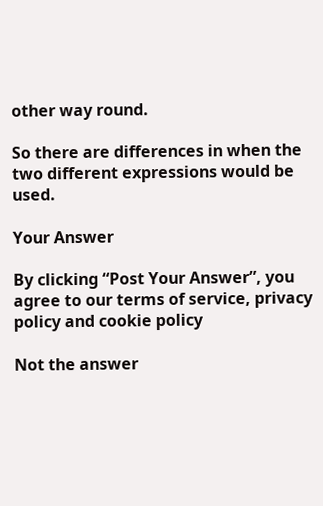other way round.

So there are differences in when the two different expressions would be used.

Your Answer

By clicking “Post Your Answer”, you agree to our terms of service, privacy policy and cookie policy

Not the answer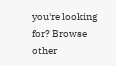you're looking for? Browse other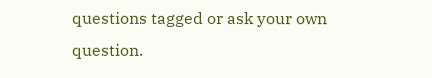questions tagged or ask your own question.